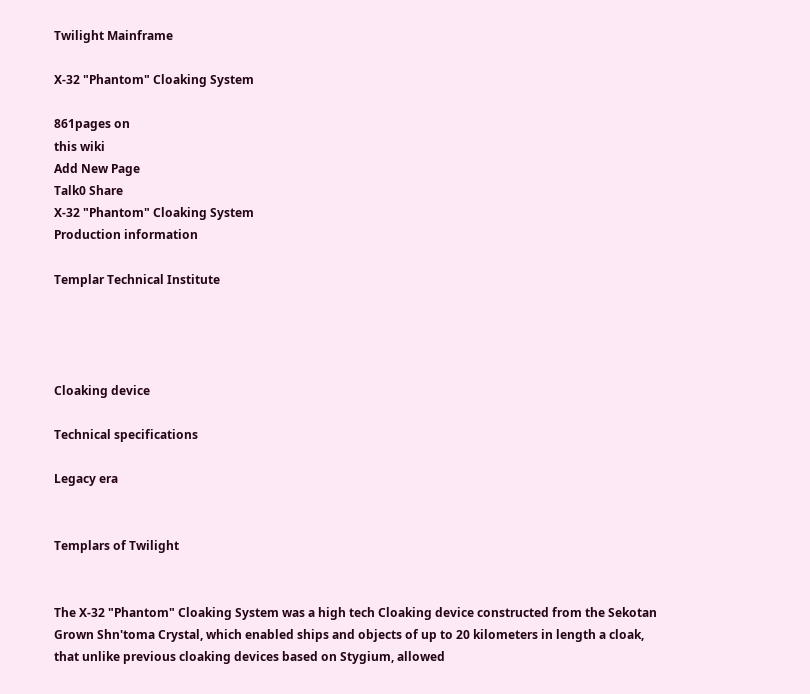Twilight Mainframe

X-32 "Phantom" Cloaking System

861pages on
this wiki
Add New Page
Talk0 Share
X-32 "Phantom" Cloaking System
Production information

Templar Technical Institute




Cloaking device

Technical specifications

Legacy era


Templars of Twilight


The X-32 "Phantom" Cloaking System was a high tech Cloaking device constructed from the Sekotan Grown Shn'toma Crystal, which enabled ships and objects of up to 20 kilometers in length a cloak, that unlike previous cloaking devices based on Stygium, allowed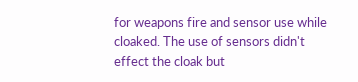for weapons fire and sensor use while cloaked. The use of sensors didn't effect the cloak but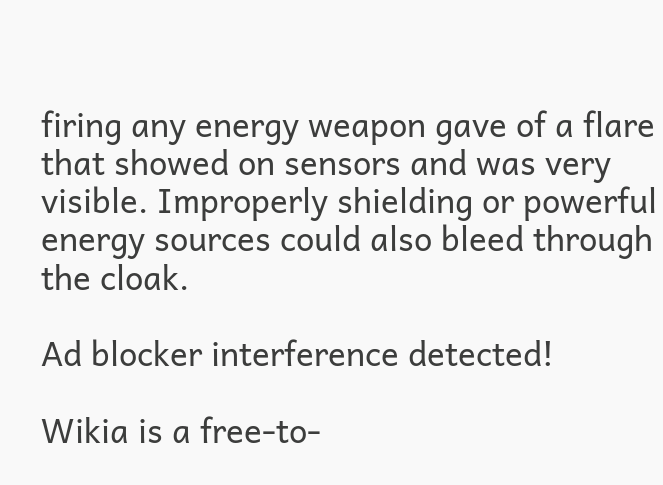firing any energy weapon gave of a flare that showed on sensors and was very visible. Improperly shielding or powerful energy sources could also bleed through the cloak.

Ad blocker interference detected!

Wikia is a free-to-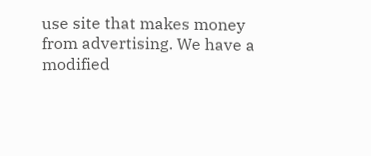use site that makes money from advertising. We have a modified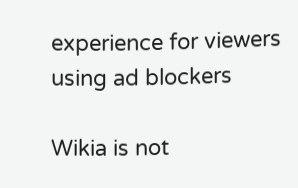experience for viewers using ad blockers

Wikia is not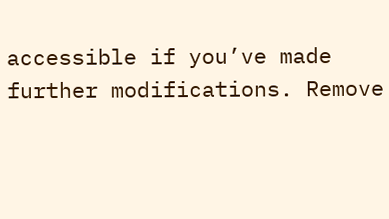accessible if you’ve made further modifications. Remove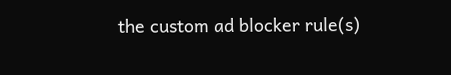the custom ad blocker rule(s)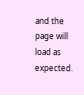and the page will load as expected.